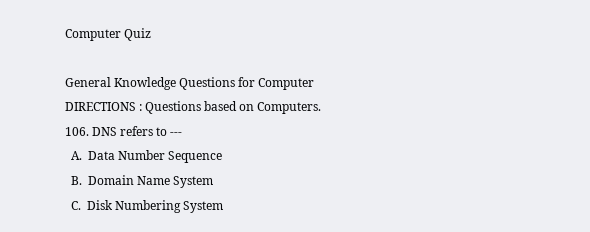Computer Quiz

General Knowledge Questions for Computer
DIRECTIONS : Questions based on Computers.
106. DNS refers to ---
  A.  Data Number Sequence
  B.  Domain Name System
  C.  Disk Numbering System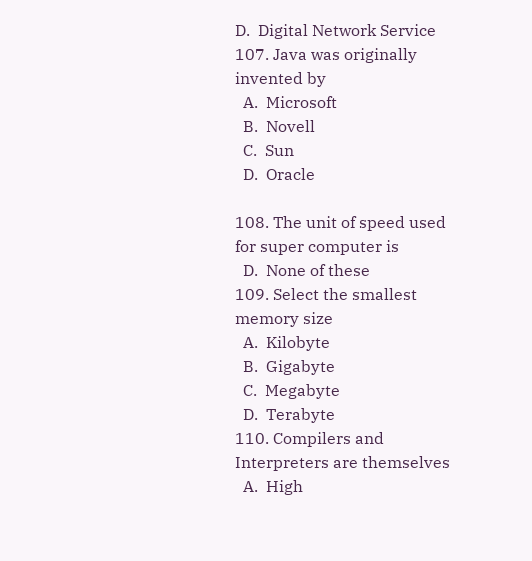D.  Digital Network Service
107. Java was originally invented by
  A.  Microsoft
  B.  Novell
  C.  Sun
  D.  Oracle

108. The unit of speed used for super computer is
  D.  None of these
109. Select the smallest memory size
  A.  Kilobyte
  B.  Gigabyte
  C.  Megabyte
  D.  Terabyte
110. Compilers and Interpreters are themselves
  A.  High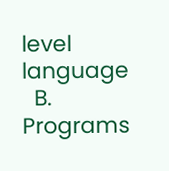level language
  B.  Programs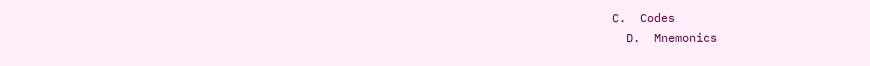C.  Codes
  D.  Mnemonics